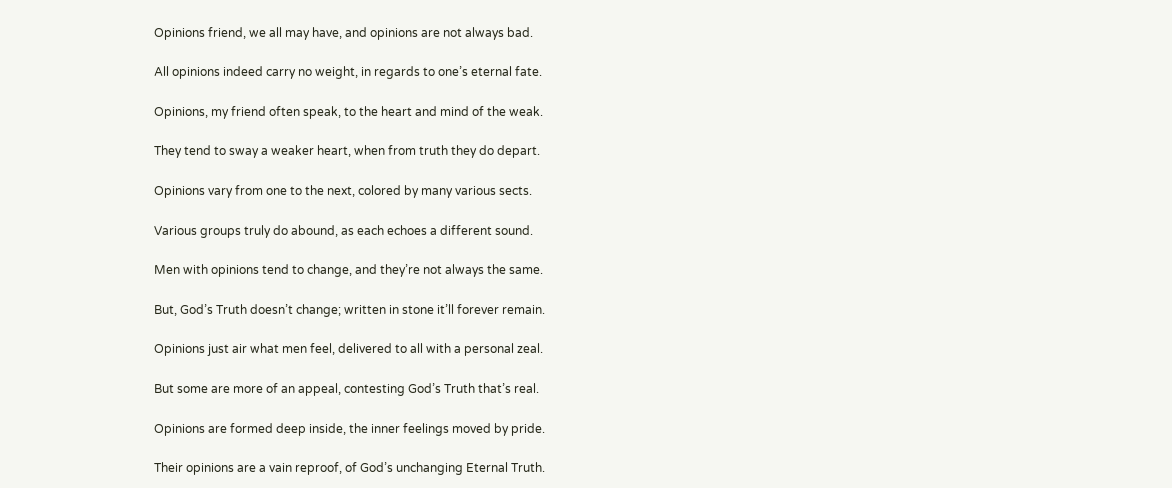Opinions friend, we all may have, and opinions are not always bad.

All opinions indeed carry no weight, in regards to one’s eternal fate.

Opinions, my friend often speak, to the heart and mind of the weak.

They tend to sway a weaker heart, when from truth they do depart.

Opinions vary from one to the next, colored by many various sects.

Various groups truly do abound, as each echoes a different sound.

Men with opinions tend to change, and they’re not always the same.

But, God’s Truth doesn’t change; written in stone it’ll forever remain.

Opinions just air what men feel, delivered to all with a personal zeal.

But some are more of an appeal, contesting God’s Truth that’s real.

Opinions are formed deep inside, the inner feelings moved by pride.

Their opinions are a vain reproof, of God’s unchanging Eternal Truth.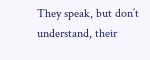They speak, but don’t understand, their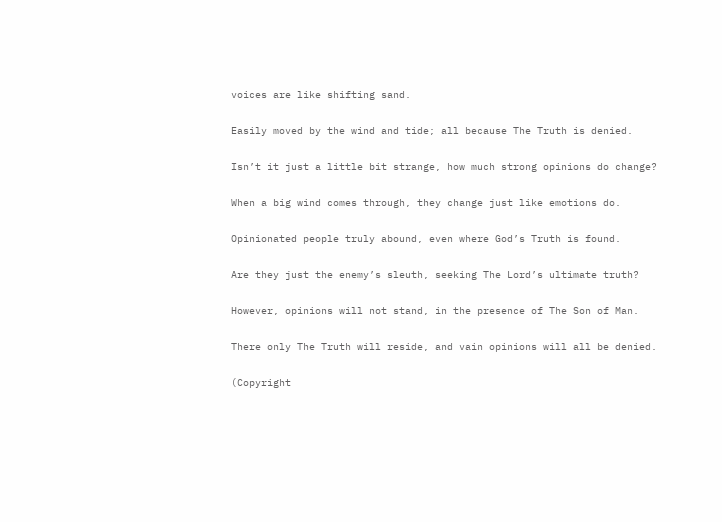voices are like shifting sand.

Easily moved by the wind and tide; all because The Truth is denied.

Isn’t it just a little bit strange, how much strong opinions do change?

When a big wind comes through, they change just like emotions do.

Opinionated people truly abound, even where God’s Truth is found.

Are they just the enemy’s sleuth, seeking The Lord’s ultimate truth?

However, opinions will not stand, in the presence of The Son of Man.

There only The Truth will reside, and vain opinions will all be denied.

(Copyright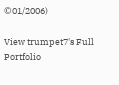©01/2006)

View trumpet7's Full Portfolio